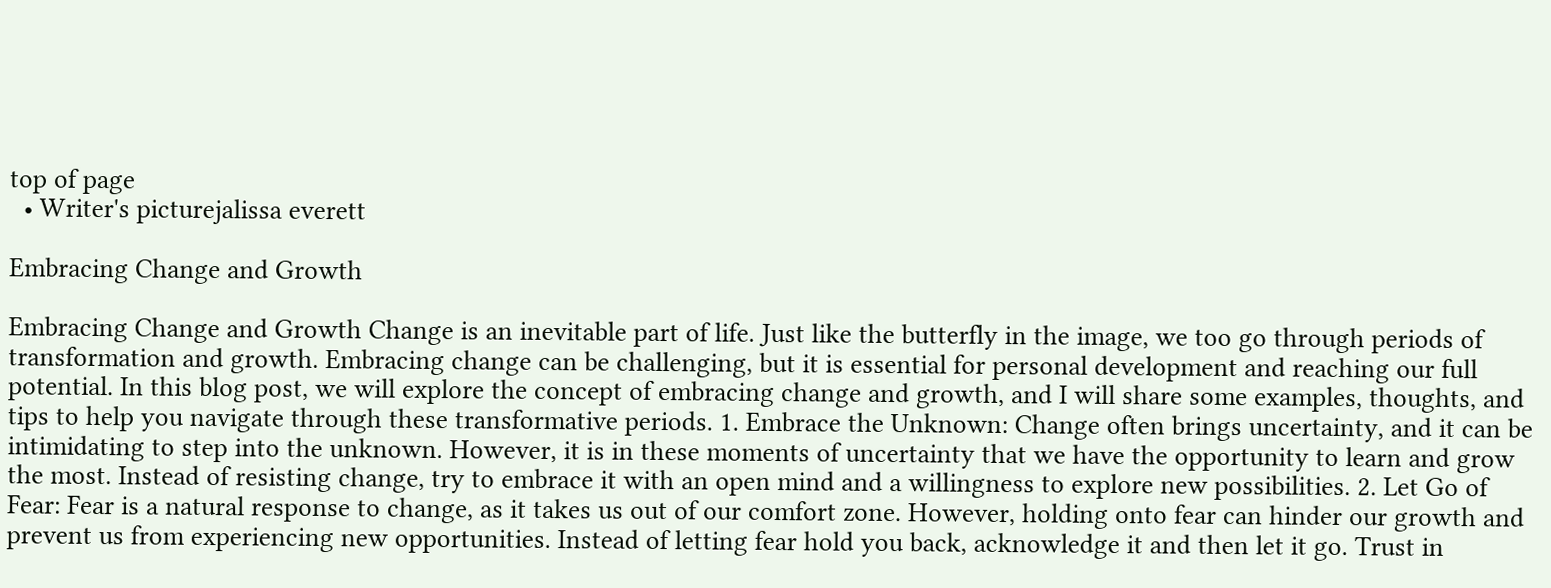top of page
  • Writer's picturejalissa everett

Embracing Change and Growth

Embracing Change and Growth Change is an inevitable part of life. Just like the butterfly in the image, we too go through periods of transformation and growth. Embracing change can be challenging, but it is essential for personal development and reaching our full potential. In this blog post, we will explore the concept of embracing change and growth, and I will share some examples, thoughts, and tips to help you navigate through these transformative periods. 1. Embrace the Unknown: Change often brings uncertainty, and it can be intimidating to step into the unknown. However, it is in these moments of uncertainty that we have the opportunity to learn and grow the most. Instead of resisting change, try to embrace it with an open mind and a willingness to explore new possibilities. 2. Let Go of Fear: Fear is a natural response to change, as it takes us out of our comfort zone. However, holding onto fear can hinder our growth and prevent us from experiencing new opportunities. Instead of letting fear hold you back, acknowledge it and then let it go. Trust in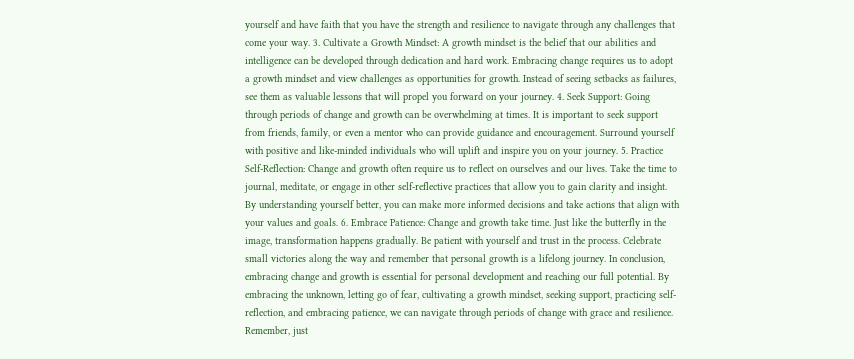yourself and have faith that you have the strength and resilience to navigate through any challenges that come your way. 3. Cultivate a Growth Mindset: A growth mindset is the belief that our abilities and intelligence can be developed through dedication and hard work. Embracing change requires us to adopt a growth mindset and view challenges as opportunities for growth. Instead of seeing setbacks as failures, see them as valuable lessons that will propel you forward on your journey. 4. Seek Support: Going through periods of change and growth can be overwhelming at times. It is important to seek support from friends, family, or even a mentor who can provide guidance and encouragement. Surround yourself with positive and like-minded individuals who will uplift and inspire you on your journey. 5. Practice Self-Reflection: Change and growth often require us to reflect on ourselves and our lives. Take the time to journal, meditate, or engage in other self-reflective practices that allow you to gain clarity and insight. By understanding yourself better, you can make more informed decisions and take actions that align with your values and goals. 6. Embrace Patience: Change and growth take time. Just like the butterfly in the image, transformation happens gradually. Be patient with yourself and trust in the process. Celebrate small victories along the way and remember that personal growth is a lifelong journey. In conclusion, embracing change and growth is essential for personal development and reaching our full potential. By embracing the unknown, letting go of fear, cultivating a growth mindset, seeking support, practicing self-reflection, and embracing patience, we can navigate through periods of change with grace and resilience. Remember, just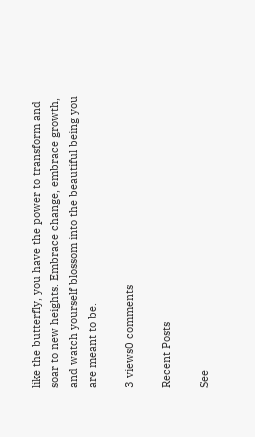like the butterfly, you have the power to transform and soar to new heights. Embrace change, embrace growth, and watch yourself blossom into the beautiful being you are meant to be.

3 views0 comments

Recent Posts

See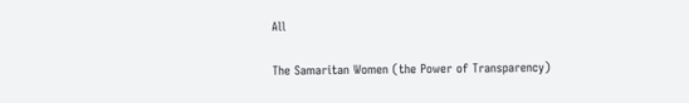All

The Samaritan Women (the Power of Transparency)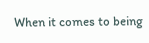When it comes to being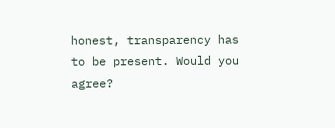honest, transparency has to be present. Would you agree?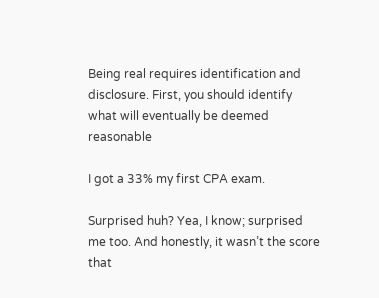Being real requires identification and disclosure. First, you should identify what will eventually be deemed reasonable

I got a 33% my first CPA exam.

Surprised huh? Yea, I know; surprised me too. And honestly, it wasn’t the score that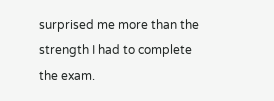surprised me more than the strength I had to complete the exam.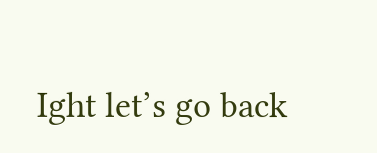Ight let’s go back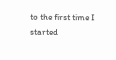to the first time I started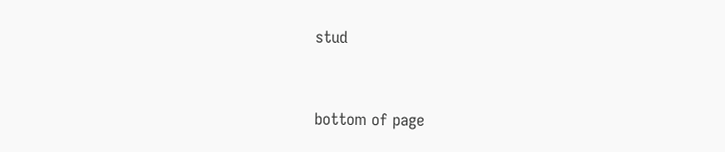stud


bottom of page